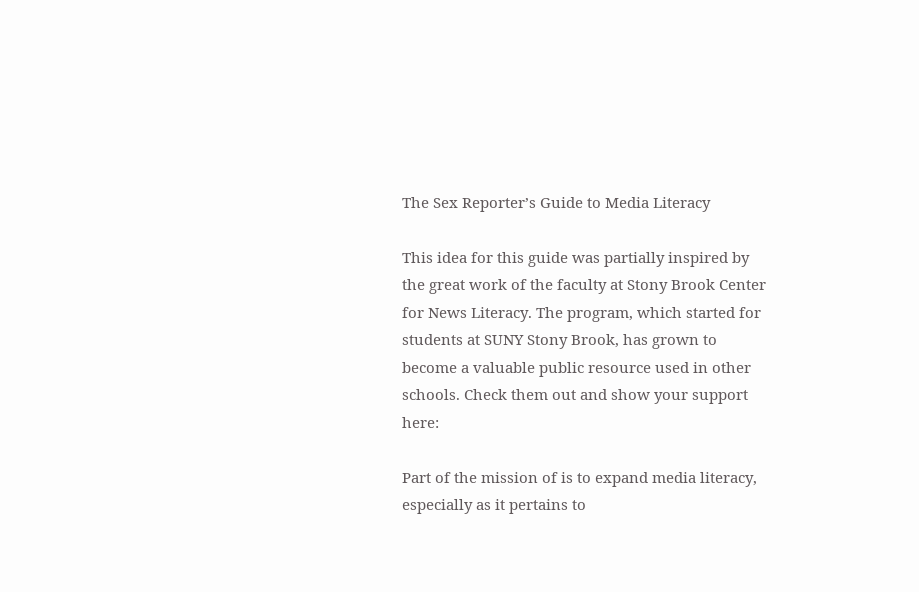The Sex Reporter’s Guide to Media Literacy

This idea for this guide was partially inspired by the great work of the faculty at Stony Brook Center for News Literacy. The program, which started for students at SUNY Stony Brook, has grown to become a valuable public resource used in other schools. Check them out and show your support here:

Part of the mission of is to expand media literacy, especially as it pertains to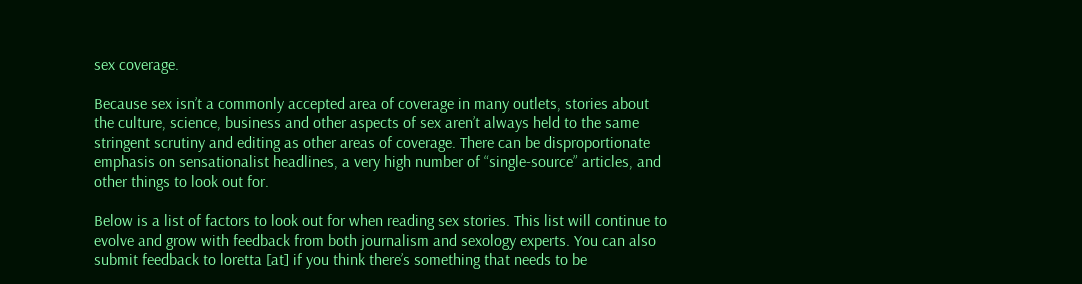sex coverage.

Because sex isn’t a commonly accepted area of coverage in many outlets, stories about the culture, science, business and other aspects of sex aren’t always held to the same stringent scrutiny and editing as other areas of coverage. There can be disproportionate emphasis on sensationalist headlines, a very high number of “single-source” articles, and other things to look out for.

Below is a list of factors to look out for when reading sex stories. This list will continue to evolve and grow with feedback from both journalism and sexology experts. You can also submit feedback to loretta [at] if you think there’s something that needs to be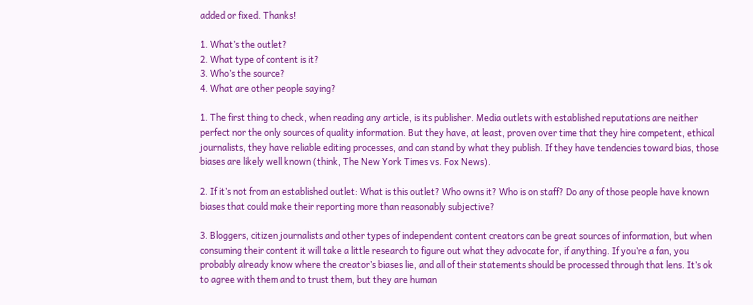added or fixed. Thanks!

1. What’s the outlet?
2. What type of content is it?
3. Who’s the source?
4. What are other people saying?

1. The first thing to check, when reading any article, is its publisher. Media outlets with established reputations are neither perfect nor the only sources of quality information. But they have, at least, proven over time that they hire competent, ethical journalists, they have reliable editing processes, and can stand by what they publish. If they have tendencies toward bias, those biases are likely well known (think, The New York Times vs. Fox News).

2. If it’s not from an established outlet: What is this outlet? Who owns it? Who is on staff? Do any of those people have known biases that could make their reporting more than reasonably subjective?

3. Bloggers, citizen journalists and other types of independent content creators can be great sources of information, but when consuming their content it will take a little research to figure out what they advocate for, if anything. If you’re a fan, you probably already know where the creator’s biases lie, and all of their statements should be processed through that lens. It’s ok to agree with them and to trust them, but they are human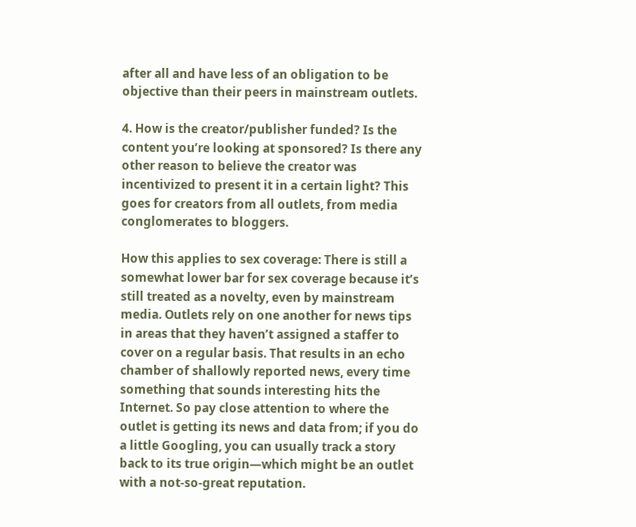after all and have less of an obligation to be objective than their peers in mainstream outlets.

4. How is the creator/publisher funded? Is the content you’re looking at sponsored? Is there any other reason to believe the creator was incentivized to present it in a certain light? This goes for creators from all outlets, from media conglomerates to bloggers.

How this applies to sex coverage: There is still a somewhat lower bar for sex coverage because it’s still treated as a novelty, even by mainstream media. Outlets rely on one another for news tips in areas that they haven’t assigned a staffer to cover on a regular basis. That results in an echo chamber of shallowly reported news, every time something that sounds interesting hits the Internet. So pay close attention to where the outlet is getting its news and data from; if you do a little Googling, you can usually track a story back to its true origin—which might be an outlet with a not-so-great reputation.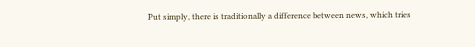Put simply, there is traditionally a difference between news, which tries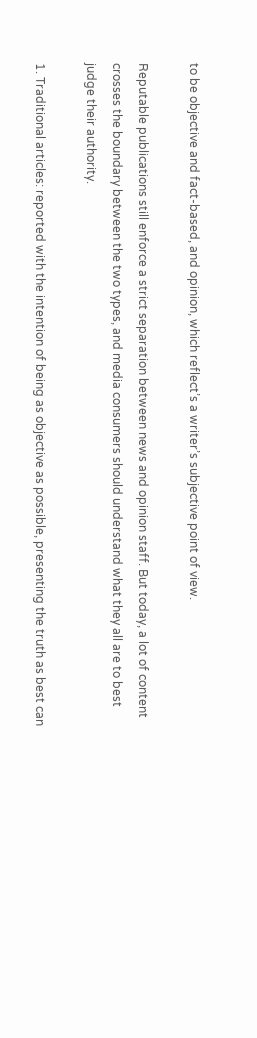to be objective and fact-based, and opinion, which reflect’s a writer’s subjective point of view.

Reputable publications still enforce a strict separation between news and opinion staff. But today, a lot of content crosses the boundary between the two types, and media consumers should understand what they all are to best judge their authority.

1. Traditional articles: reported with the intention of being as objective as possible, presenting the truth as best can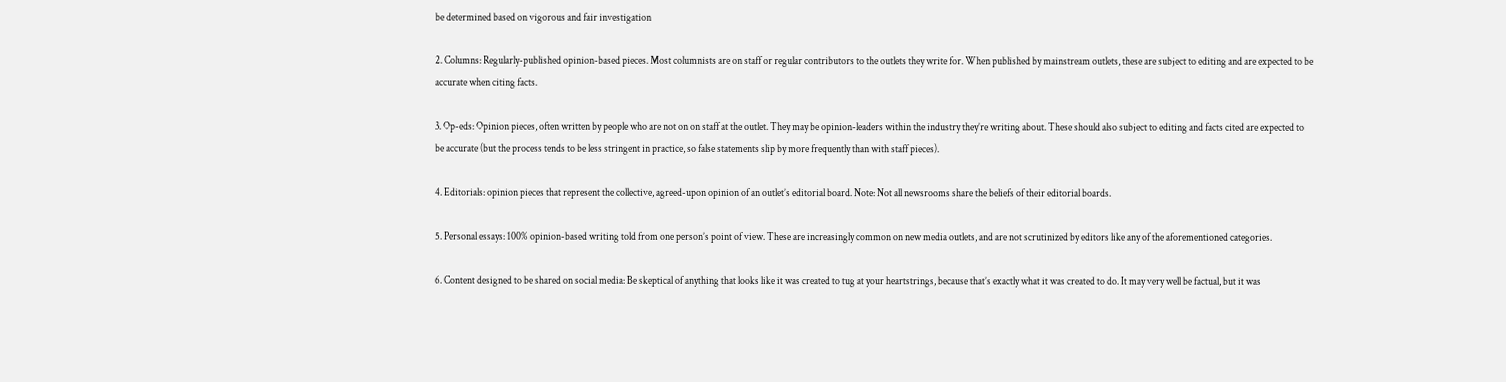be determined based on vigorous and fair investigation

2. Columns: Regularly-published opinion-based pieces. Most columnists are on staff or regular contributors to the outlets they write for. When published by mainstream outlets, these are subject to editing and are expected to be accurate when citing facts.

3. Op-eds: Opinion pieces, often written by people who are not on on staff at the outlet. They may be opinion-leaders within the industry they’re writing about. These should also subject to editing and facts cited are expected to be accurate (but the process tends to be less stringent in practice, so false statements slip by more frequently than with staff pieces).

4. Editorials: opinion pieces that represent the collective, agreed-upon opinion of an outlet’s editorial board. Note: Not all newsrooms share the beliefs of their editorial boards.

5. Personal essays: 100% opinion-based writing told from one person’s point of view. These are increasingly common on new media outlets, and are not scrutinized by editors like any of the aforementioned categories.

6. Content designed to be shared on social media: Be skeptical of anything that looks like it was created to tug at your heartstrings, because that’s exactly what it was created to do. It may very well be factual, but it was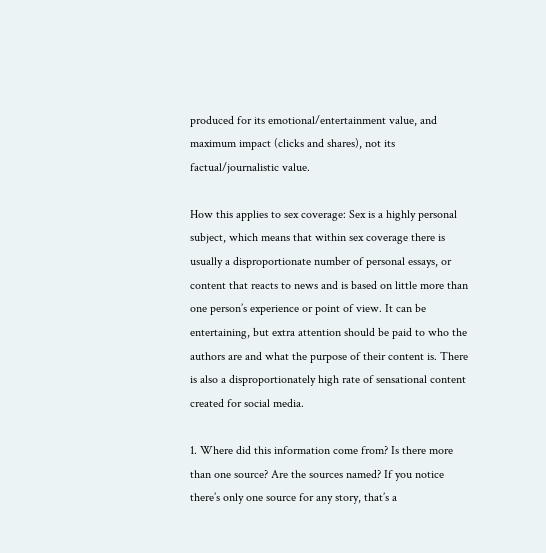produced for its emotional/entertainment value, and maximum impact (clicks and shares), not its factual/journalistic value.

How this applies to sex coverage: Sex is a highly personal subject, which means that within sex coverage there is usually a disproportionate number of personal essays, or content that reacts to news and is based on little more than one person’s experience or point of view. It can be entertaining, but extra attention should be paid to who the authors are and what the purpose of their content is. There is also a disproportionately high rate of sensational content created for social media.

1. Where did this information come from? Is there more than one source? Are the sources named? If you notice there’s only one source for any story, that’s a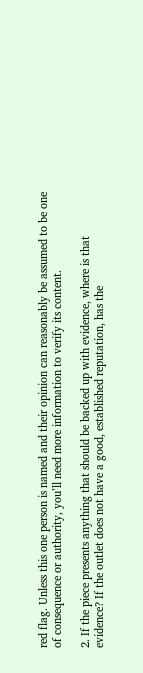red flag. Unless this one person is named and their opinion can reasonably be assumed to be one of consequence or authority, you’ll need more information to verify its content.

2. If the piece presents anything that should be backed up with evidence, where is that evidence? If the outlet does not have a good, established reputation, has the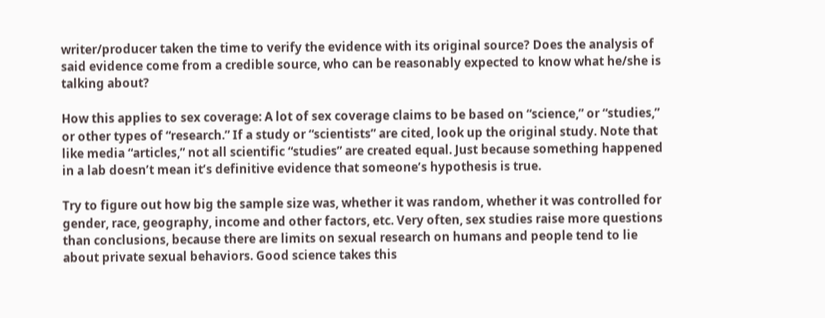writer/producer taken the time to verify the evidence with its original source? Does the analysis of said evidence come from a credible source, who can be reasonably expected to know what he/she is talking about?

How this applies to sex coverage: A lot of sex coverage claims to be based on “science,” or “studies,” or other types of “research.” If a study or “scientists” are cited, look up the original study. Note that like media “articles,” not all scientific “studies” are created equal. Just because something happened in a lab doesn’t mean it’s definitive evidence that someone’s hypothesis is true.

Try to figure out how big the sample size was, whether it was random, whether it was controlled for gender, race, geography, income and other factors, etc. Very often, sex studies raise more questions than conclusions, because there are limits on sexual research on humans and people tend to lie about private sexual behaviors. Good science takes this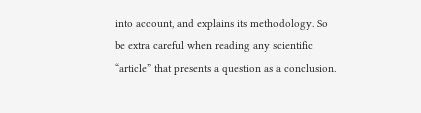into account, and explains its methodology. So be extra careful when reading any scientific “article” that presents a question as a conclusion.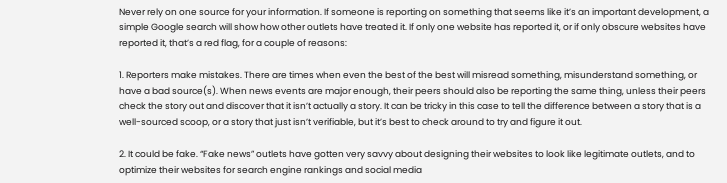Never rely on one source for your information. If someone is reporting on something that seems like it’s an important development, a simple Google search will show how other outlets have treated it. If only one website has reported it, or if only obscure websites have reported it, that’s a red flag, for a couple of reasons:

1. Reporters make mistakes. There are times when even the best of the best will misread something, misunderstand something, or have a bad source(s). When news events are major enough, their peers should also be reporting the same thing, unless their peers check the story out and discover that it isn’t actually a story. It can be tricky in this case to tell the difference between a story that is a well-sourced scoop, or a story that just isn’t verifiable, but it’s best to check around to try and figure it out.

2. It could be fake. “Fake news” outlets have gotten very savvy about designing their websites to look like legitimate outlets, and to optimize their websites for search engine rankings and social media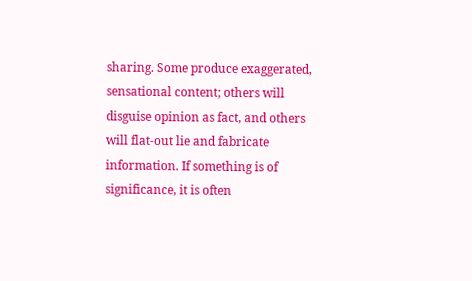sharing. Some produce exaggerated, sensational content; others will disguise opinion as fact, and others will flat-out lie and fabricate information. If something is of significance, it is often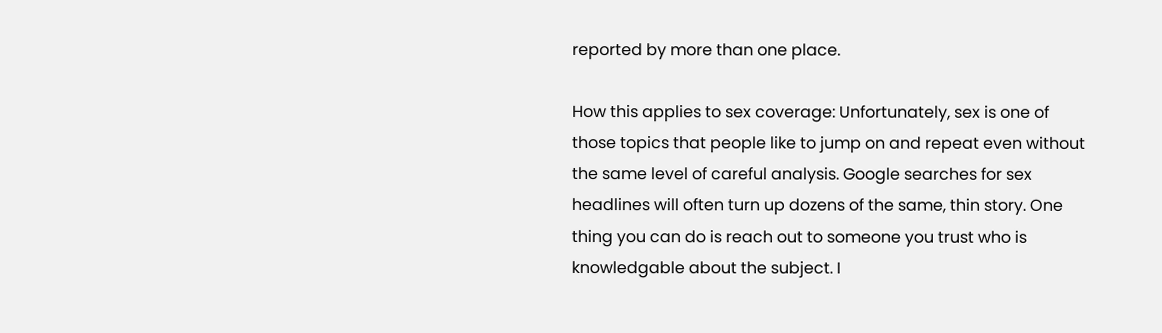reported by more than one place.

How this applies to sex coverage: Unfortunately, sex is one of those topics that people like to jump on and repeat even without the same level of careful analysis. Google searches for sex headlines will often turn up dozens of the same, thin story. One thing you can do is reach out to someone you trust who is knowledgable about the subject. I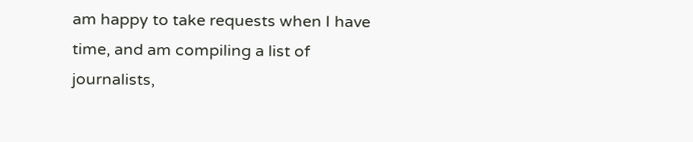am happy to take requests when I have time, and am compiling a list of journalists,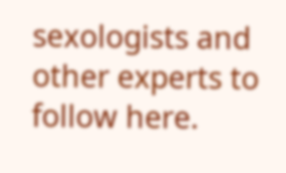sexologists and other experts to follow here.